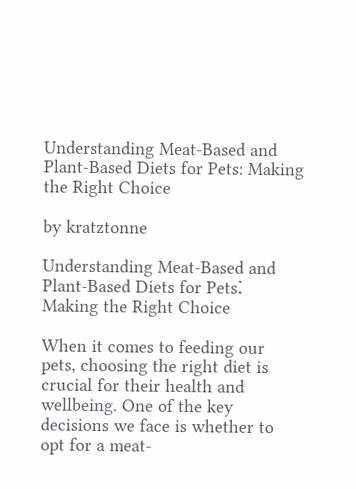Understanding Meat-Based and Plant-Based Diets for Pets: Making the Right Choice

by kratztonne

Understanding Meat-Based and Plant-Based Diets for Pets⁚ Making the Right Choice

When it comes to feeding our pets, choosing the right diet is crucial for their health and wellbeing. One of the key decisions we face is whether to opt for a meat-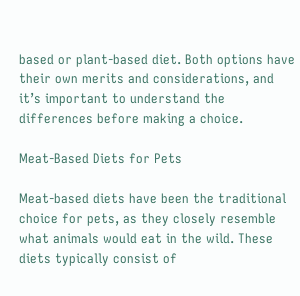based or plant-based diet. Both options have their own merits and considerations, and it’s important to understand the differences before making a choice.

Meat-Based Diets for Pets

Meat-based diets have been the traditional choice for pets, as they closely resemble what animals would eat in the wild. These diets typically consist of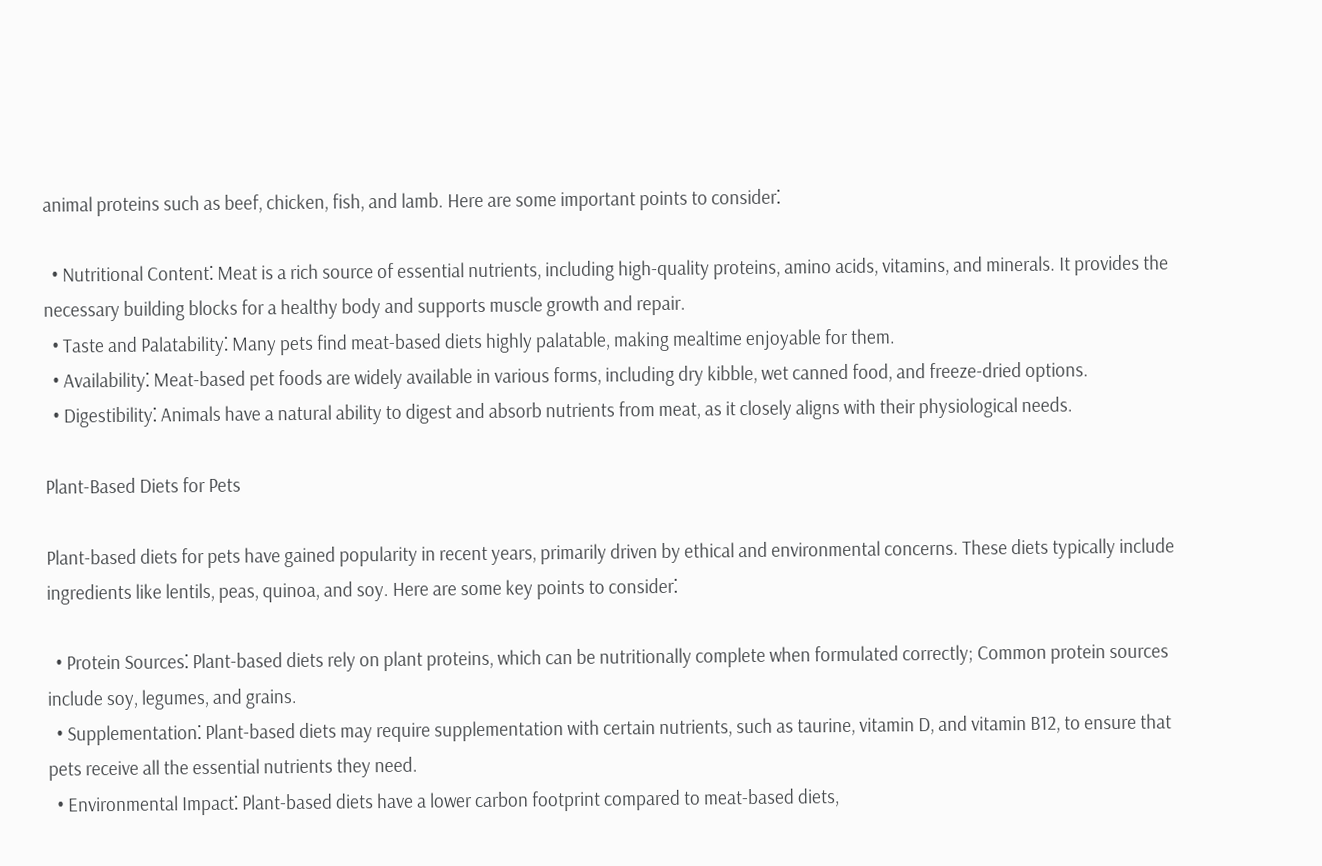animal proteins such as beef, chicken, fish, and lamb. Here are some important points to consider⁚

  • Nutritional Content⁚ Meat is a rich source of essential nutrients, including high-quality proteins, amino acids, vitamins, and minerals. It provides the necessary building blocks for a healthy body and supports muscle growth and repair.
  • Taste and Palatability⁚ Many pets find meat-based diets highly palatable, making mealtime enjoyable for them.
  • Availability⁚ Meat-based pet foods are widely available in various forms, including dry kibble, wet canned food, and freeze-dried options.
  • Digestibility⁚ Animals have a natural ability to digest and absorb nutrients from meat, as it closely aligns with their physiological needs.

Plant-Based Diets for Pets

Plant-based diets for pets have gained popularity in recent years, primarily driven by ethical and environmental concerns. These diets typically include ingredients like lentils, peas, quinoa, and soy. Here are some key points to consider⁚

  • Protein Sources⁚ Plant-based diets rely on plant proteins, which can be nutritionally complete when formulated correctly; Common protein sources include soy, legumes, and grains.
  • Supplementation⁚ Plant-based diets may require supplementation with certain nutrients, such as taurine, vitamin D, and vitamin B12, to ensure that pets receive all the essential nutrients they need.
  • Environmental Impact⁚ Plant-based diets have a lower carbon footprint compared to meat-based diets,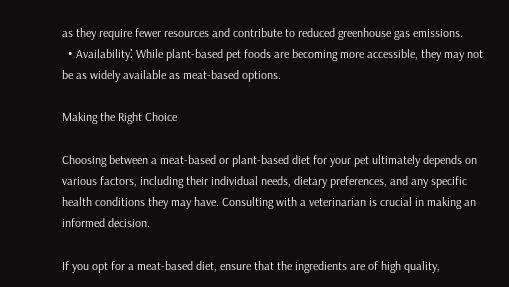as they require fewer resources and contribute to reduced greenhouse gas emissions.
  • Availability⁚ While plant-based pet foods are becoming more accessible, they may not be as widely available as meat-based options.

Making the Right Choice

Choosing between a meat-based or plant-based diet for your pet ultimately depends on various factors, including their individual needs, dietary preferences, and any specific health conditions they may have. Consulting with a veterinarian is crucial in making an informed decision.

If you opt for a meat-based diet, ensure that the ingredients are of high quality,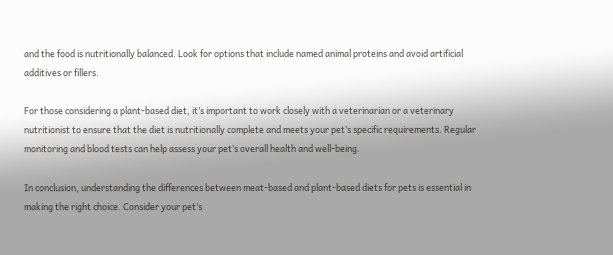and the food is nutritionally balanced. Look for options that include named animal proteins and avoid artificial additives or fillers.

For those considering a plant-based diet, it’s important to work closely with a veterinarian or a veterinary nutritionist to ensure that the diet is nutritionally complete and meets your pet’s specific requirements. Regular monitoring and blood tests can help assess your pet’s overall health and well-being.

In conclusion, understanding the differences between meat-based and plant-based diets for pets is essential in making the right choice. Consider your pet’s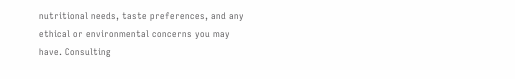nutritional needs, taste preferences, and any ethical or environmental concerns you may have. Consulting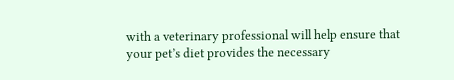with a veterinary professional will help ensure that your pet’s diet provides the necessary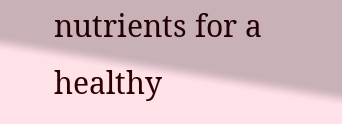nutrients for a healthy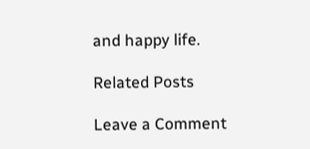and happy life.

Related Posts

Leave a Comment